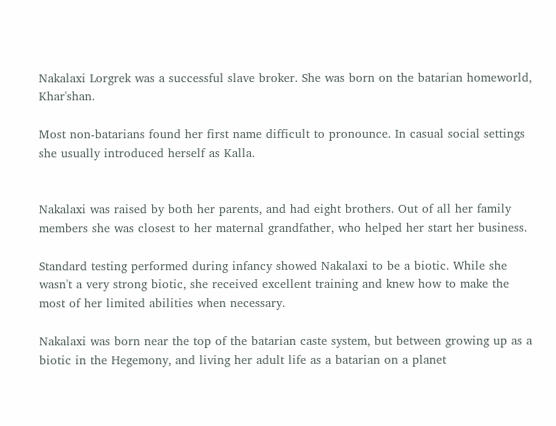Nakalaxi Lorgrek was a successful slave broker. She was born on the batarian homeworld, Khar'shan.

Most non-batarians found her first name difficult to pronounce. In casual social settings she usually introduced herself as Kalla.


Nakalaxi was raised by both her parents, and had eight brothers. Out of all her family members she was closest to her maternal grandfather, who helped her start her business.

Standard testing performed during infancy showed Nakalaxi to be a biotic. While she wasn't a very strong biotic, she received excellent training and knew how to make the most of her limited abilities when necessary.

Nakalaxi was born near the top of the batarian caste system, but between growing up as a biotic in the Hegemony, and living her adult life as a batarian on a planet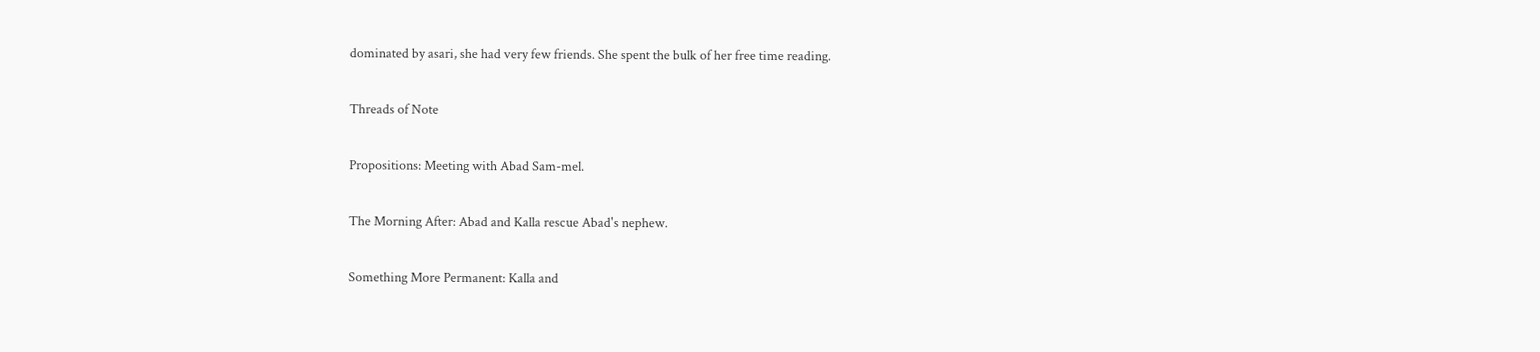dominated by asari, she had very few friends. She spent the bulk of her free time reading.

Threads of Note

Propositions: Meeting with Abad Sam-mel.

The Morning After: Abad and Kalla rescue Abad's nephew.

Something More Permanent: Kalla and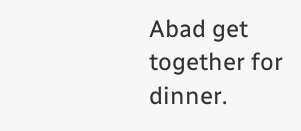Abad get together for dinner.